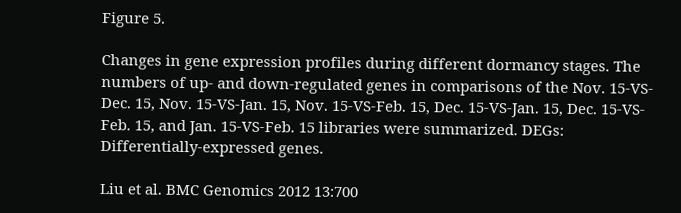Figure 5.

Changes in gene expression profiles during different dormancy stages. The numbers of up- and down-regulated genes in comparisons of the Nov. 15-VS-Dec. 15, Nov. 15-VS-Jan. 15, Nov. 15-VS-Feb. 15, Dec. 15-VS-Jan. 15, Dec. 15-VS-Feb. 15, and Jan. 15-VS-Feb. 15 libraries were summarized. DEGs: Differentially-expressed genes.

Liu et al. BMC Genomics 2012 13:700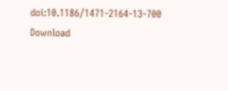doi:10.1186/1471-2164-13-700
Download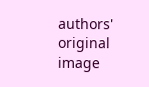authors' original image